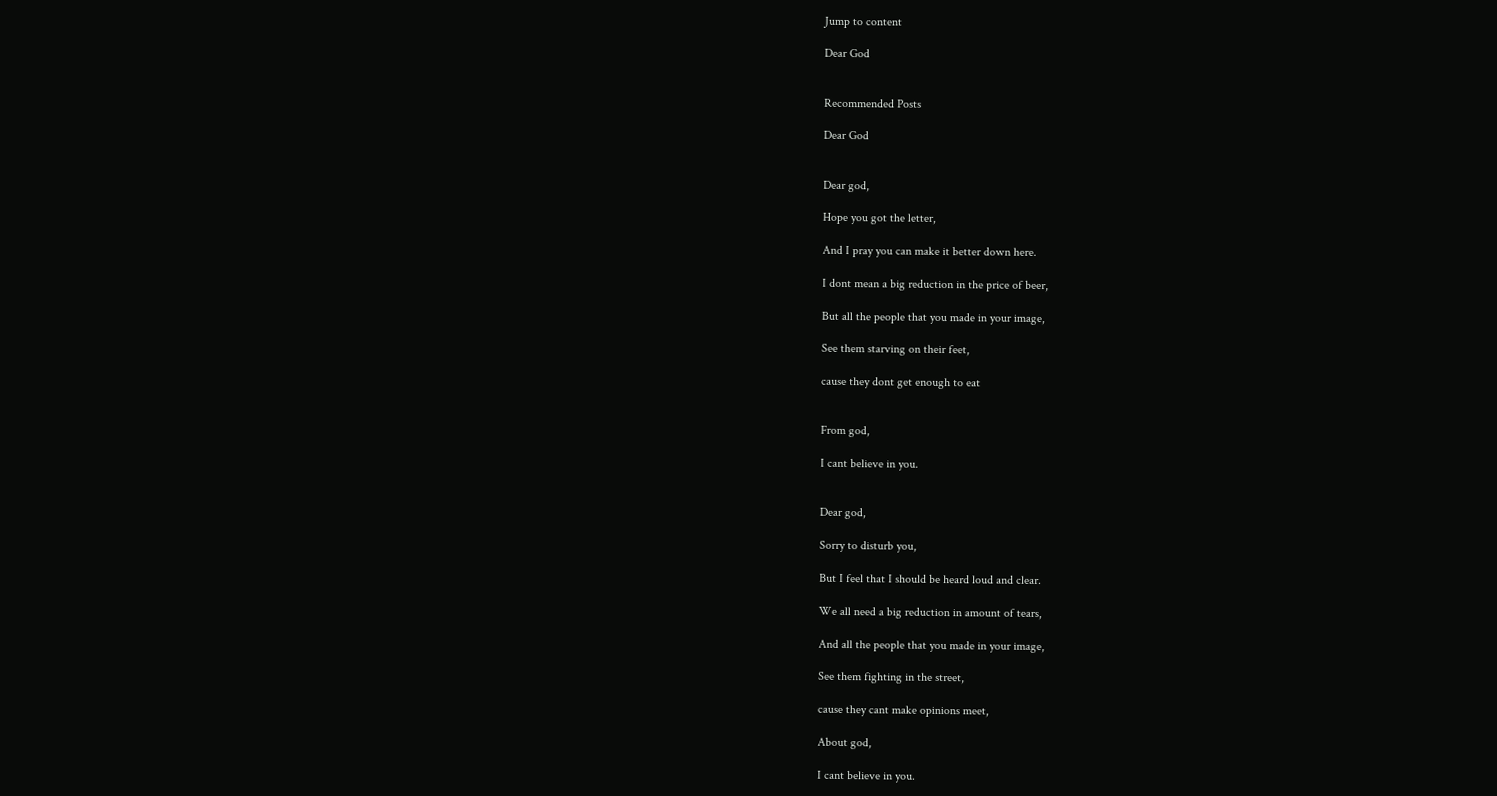Jump to content

Dear God


Recommended Posts

Dear God


Dear god,

Hope you got the letter,

And I pray you can make it better down here.

I dont mean a big reduction in the price of beer,

But all the people that you made in your image,

See them starving on their feet,

cause they dont get enough to eat


From god,

I cant believe in you.


Dear god,

Sorry to disturb you,

But I feel that I should be heard loud and clear.

We all need a big reduction in amount of tears,

And all the people that you made in your image,

See them fighting in the street,

cause they cant make opinions meet,

About god,

I cant believe in you.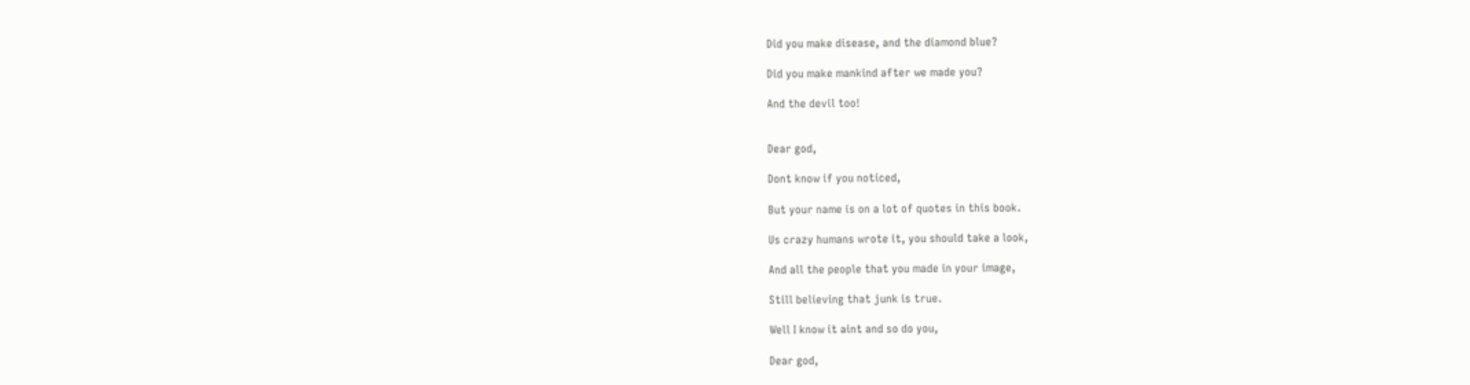Did you make disease, and the diamond blue?

Did you make mankind after we made you?

And the devil too!


Dear god,

Dont know if you noticed,

But your name is on a lot of quotes in this book.

Us crazy humans wrote it, you should take a look,

And all the people that you made in your image,

Still believing that junk is true.

Well I know it aint and so do you,

Dear god,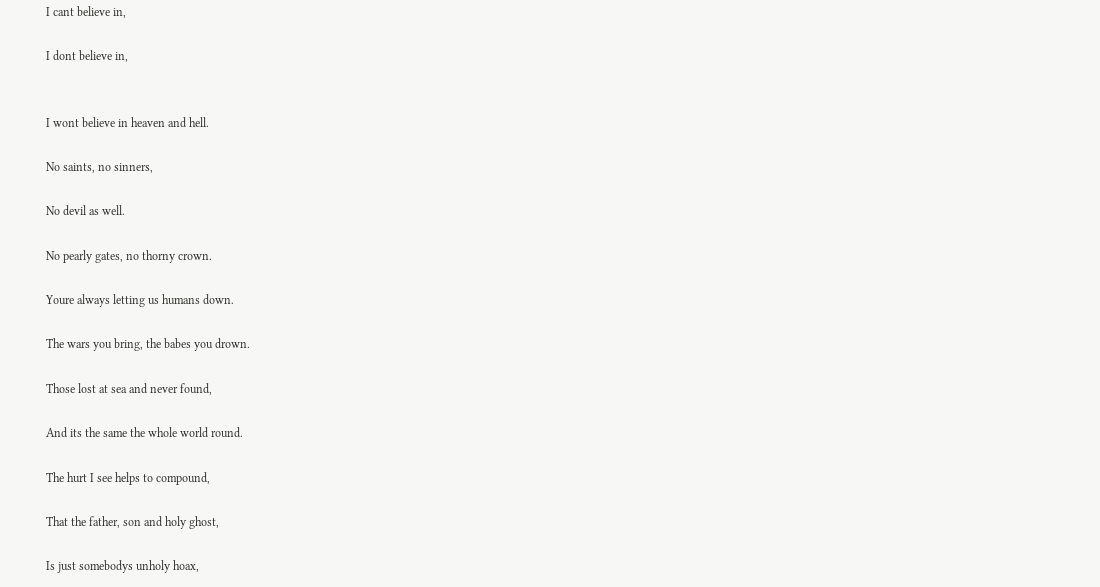I cant believe in,

I dont believe in,


I wont believe in heaven and hell.

No saints, no sinners,

No devil as well.

No pearly gates, no thorny crown.

Youre always letting us humans down.

The wars you bring, the babes you drown.

Those lost at sea and never found,

And its the same the whole world round.

The hurt I see helps to compound,

That the father, son and holy ghost,

Is just somebodys unholy hoax,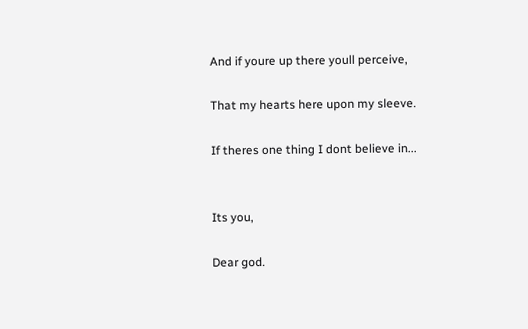And if youre up there youll perceive,

That my hearts here upon my sleeve.

If theres one thing I dont believe in...


Its you,

Dear god.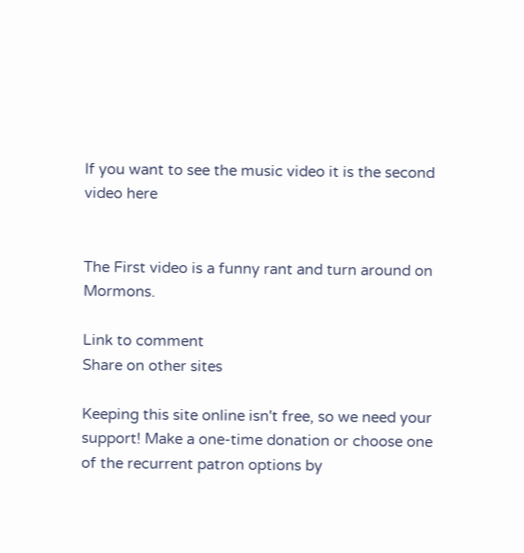If you want to see the music video it is the second video here


The First video is a funny rant and turn around on Mormons.

Link to comment
Share on other sites

Keeping this site online isn't free, so we need your support! Make a one-time donation or choose one of the recurrent patron options by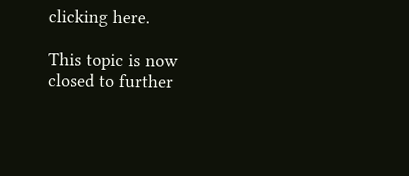clicking here.

This topic is now closed to further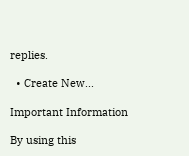replies.

  • Create New...

Important Information

By using this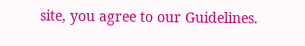site, you agree to our Guidelines.